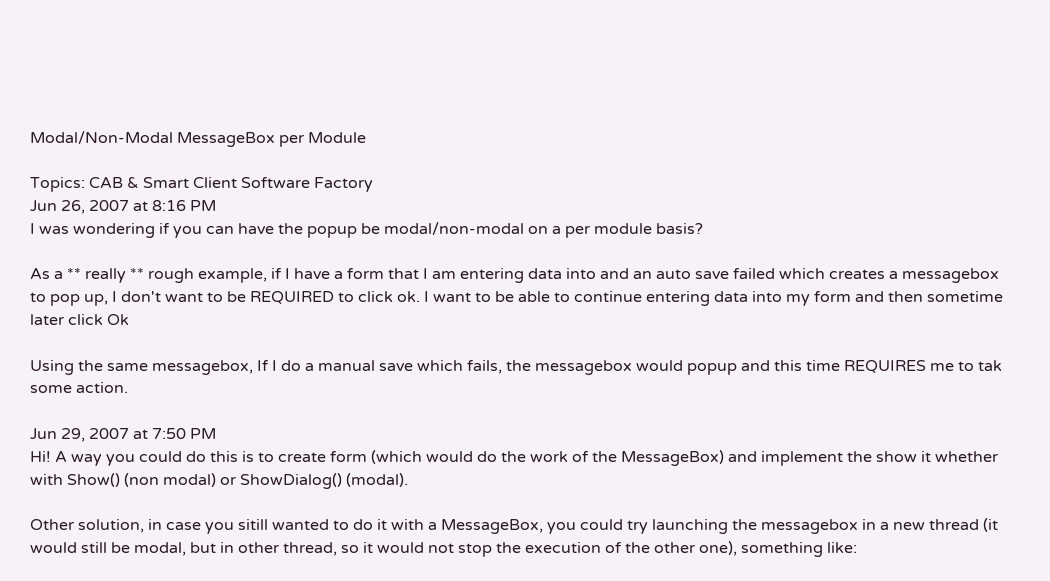Modal/Non-Modal MessageBox per Module

Topics: CAB & Smart Client Software Factory
Jun 26, 2007 at 8:16 PM
I was wondering if you can have the popup be modal/non-modal on a per module basis?

As a ** really ** rough example, if I have a form that I am entering data into and an auto save failed which creates a messagebox to pop up, I don't want to be REQUIRED to click ok. I want to be able to continue entering data into my form and then sometime later click Ok

Using the same messagebox, If I do a manual save which fails, the messagebox would popup and this time REQUIRES me to tak some action.

Jun 29, 2007 at 7:50 PM
Hi! A way you could do this is to create form (which would do the work of the MessageBox) and implement the show it whether with Show() (non modal) or ShowDialog() (modal).

Other solution, in case you sitill wanted to do it with a MessageBox, you could try launching the messagebox in a new thread (it would still be modal, but in other thread, so it would not stop the execution of the other one), something like: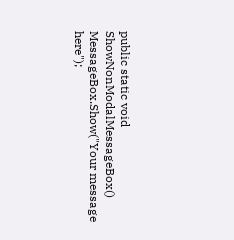public static void ShowNonModalMessageBox()
MessageBox.Show("Your message here");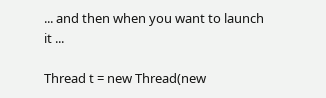... and then when you want to launch it ...

Thread t = new Thread(new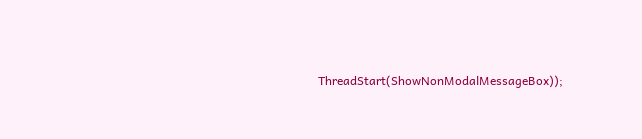ThreadStart(ShowNonModalMessageBox));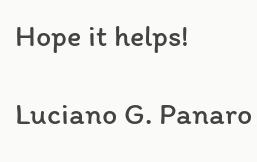Hope it helps!

Luciano G. Panaro